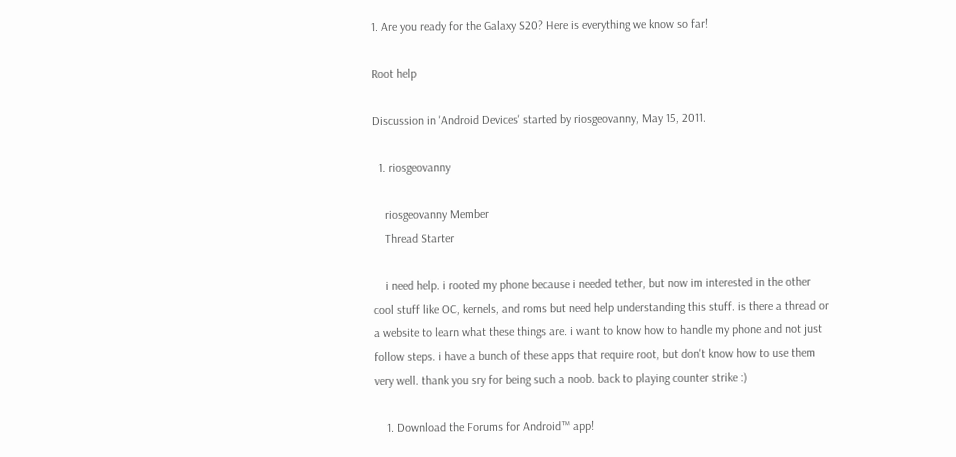1. Are you ready for the Galaxy S20? Here is everything we know so far!

Root help

Discussion in 'Android Devices' started by riosgeovanny, May 15, 2011.

  1. riosgeovanny

    riosgeovanny Member
    Thread Starter

    i need help. i rooted my phone because i needed tether, but now im interested in the other cool stuff like OC, kernels, and roms but need help understanding this stuff. is there a thread or a website to learn what these things are. i want to know how to handle my phone and not just follow steps. i have a bunch of these apps that require root, but don't know how to use them very well. thank you sry for being such a noob. back to playing counter strike :)

    1. Download the Forums for Android™ app!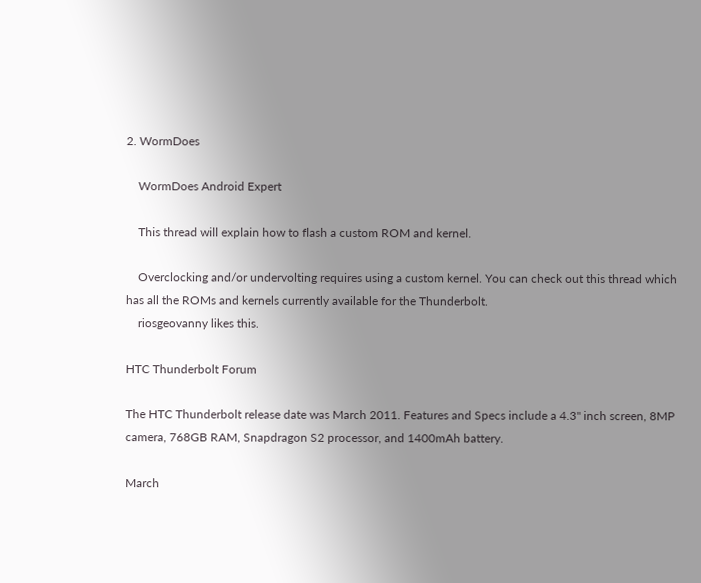2. WormDoes

    WormDoes Android Expert

    This thread will explain how to flash a custom ROM and kernel.

    Overclocking and/or undervolting requires using a custom kernel. You can check out this thread which has all the ROMs and kernels currently available for the Thunderbolt.
    riosgeovanny likes this.

HTC Thunderbolt Forum

The HTC Thunderbolt release date was March 2011. Features and Specs include a 4.3" inch screen, 8MP camera, 768GB RAM, Snapdragon S2 processor, and 1400mAh battery.

March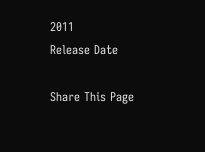2011
Release Date

Share This Page